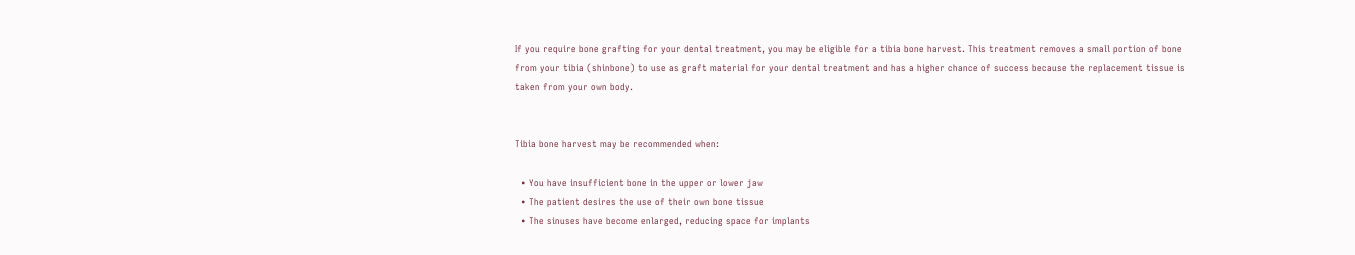If you require bone grafting for your dental treatment, you may be eligible for a tibia bone harvest. This treatment removes a small portion of bone from your tibia (shinbone) to use as graft material for your dental treatment and has a higher chance of success because the replacement tissue is taken from your own body.


Tibia bone harvest may be recommended when:

  • You have insufficient bone in the upper or lower jaw
  • The patient desires the use of their own bone tissue
  • The sinuses have become enlarged, reducing space for implants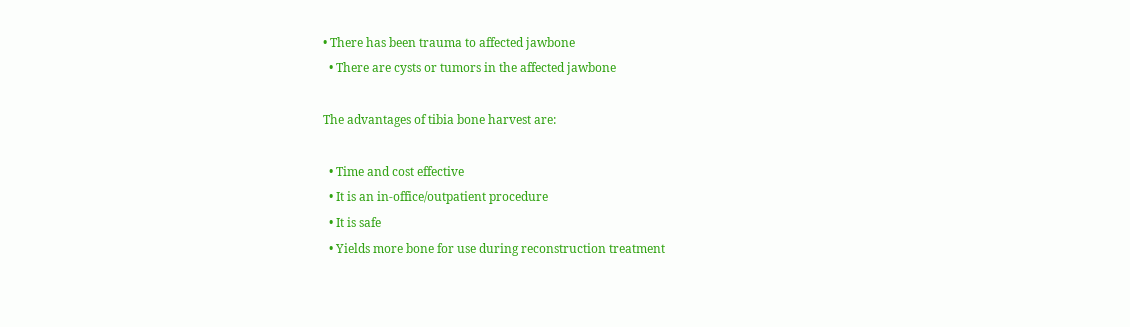• There has been trauma to affected jawbone
  • There are cysts or tumors in the affected jawbone

The advantages of tibia bone harvest are:

  • Time and cost effective
  • It is an in-office/outpatient procedure
  • It is safe
  • Yields more bone for use during reconstruction treatment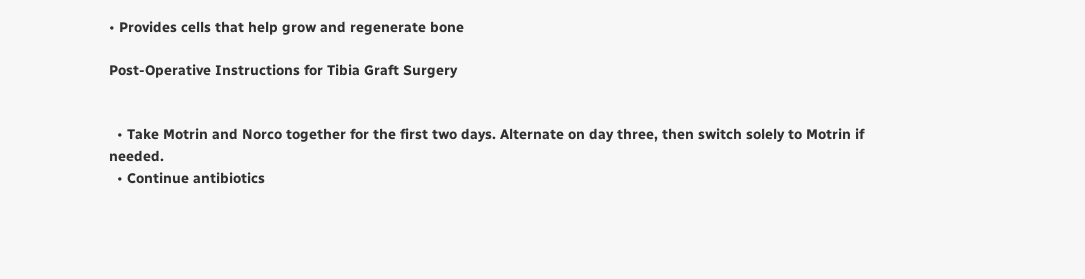• Provides cells that help grow and regenerate bone

Post-Operative Instructions for Tibia Graft Surgery


  • Take Motrin and Norco together for the first two days. Alternate on day three, then switch solely to Motrin if needed.
  • Continue antibiotics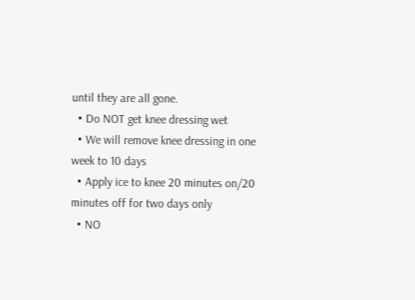until they are all gone.
  • Do NOT get knee dressing wet
  • We will remove knee dressing in one week to 10 days
  • Apply ice to knee 20 minutes on/20 minutes off for two days only
  • NO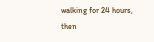walking for 24 hours, then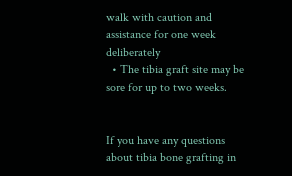walk with caution and assistance for one week deliberately
  • The tibia graft site may be sore for up to two weeks.


If you have any questions about tibia bone grafting in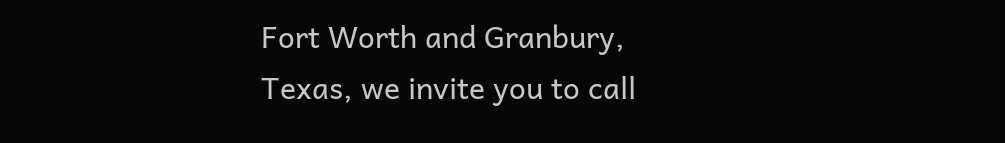Fort Worth and Granbury, Texas, we invite you to call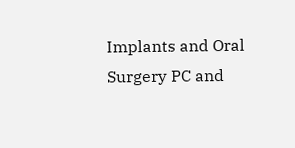Implants and Oral Surgery PC and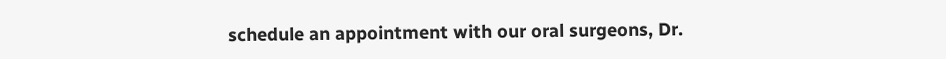schedule an appointment with our oral surgeons, Dr.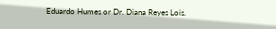Eduardo Humes or Dr. Diana Reyes Lois.